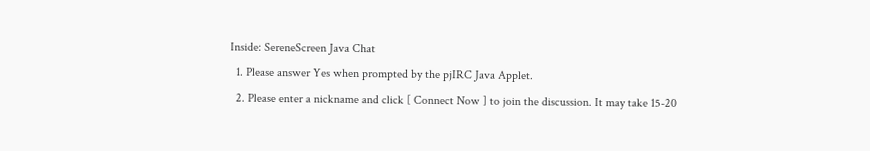Inside: SereneScreen Java Chat
  1. Please answer Yes when prompted by the pjIRC Java Applet.
  2. Please enter a nickname and click [ Connect Now ] to join the discussion. It may take 15-20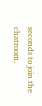seconds to join the chatroom.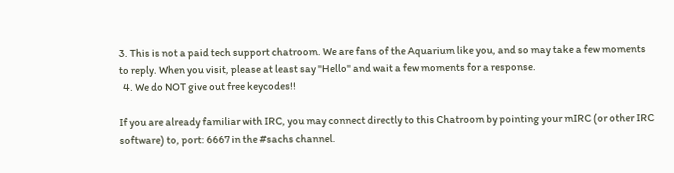3. This is not a paid tech support chatroom. We are fans of the Aquarium like you, and so may take a few moments to reply. When you visit, please at least say "Hello" and wait a few moments for a response.
  4. We do NOT give out free keycodes!!

If you are already familiar with IRC, you may connect directly to this Chatroom by pointing your mIRC (or other IRC software) to, port: 6667 in the #sachs channel.